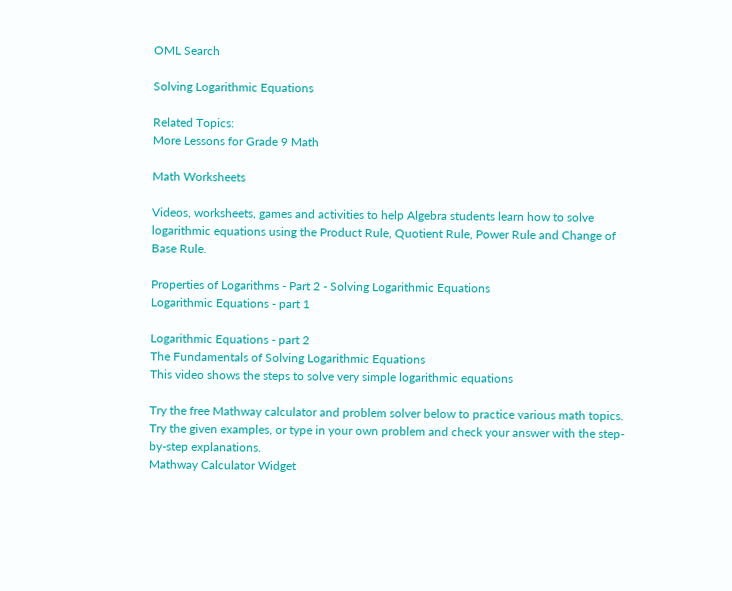OML Search

Solving Logarithmic Equations

Related Topics:
More Lessons for Grade 9 Math

Math Worksheets

Videos, worksheets, games and activities to help Algebra students learn how to solve logarithmic equations using the Product Rule, Quotient Rule, Power Rule and Change of Base Rule.

Properties of Logarithms - Part 2 - Solving Logarithmic Equations
Logarithmic Equations - part 1

Logarithmic Equations - part 2
The Fundamentals of Solving Logarithmic Equations
This video shows the steps to solve very simple logarithmic equations

Try the free Mathway calculator and problem solver below to practice various math topics. Try the given examples, or type in your own problem and check your answer with the step-by-step explanations.
Mathway Calculator Widget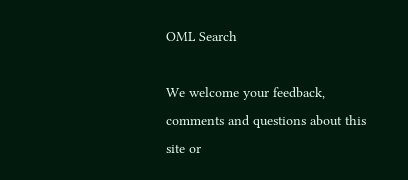OML Search

We welcome your feedback, comments and questions about this site or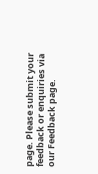page. Please submit your feedback or enquiries via our Feedback page.